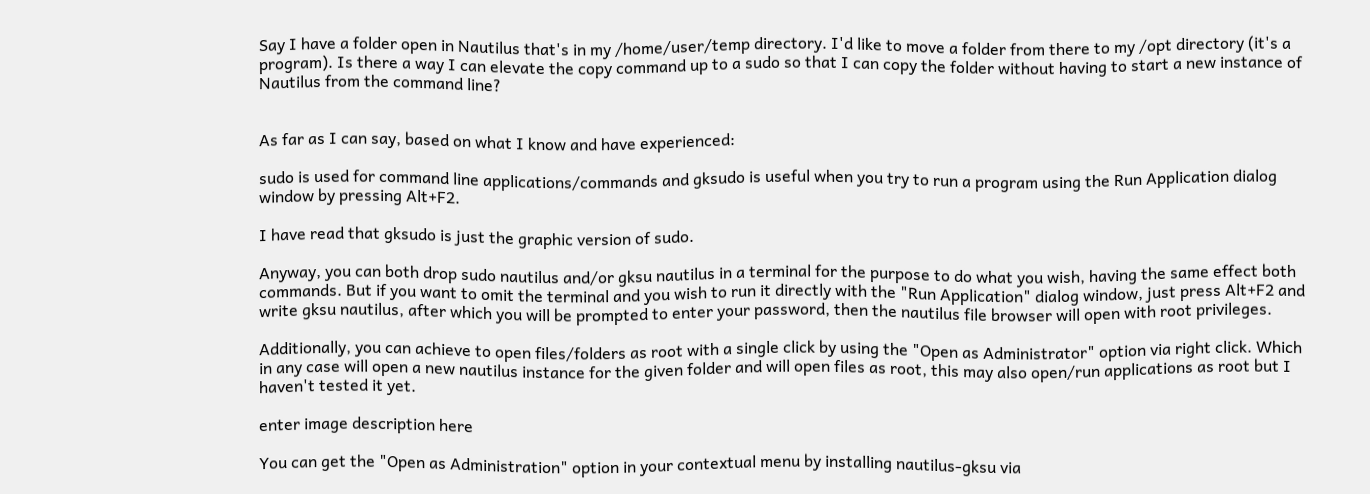Say I have a folder open in Nautilus that's in my /home/user/temp directory. I'd like to move a folder from there to my /opt directory (it's a program). Is there a way I can elevate the copy command up to a sudo so that I can copy the folder without having to start a new instance of Nautilus from the command line?


As far as I can say, based on what I know and have experienced:

sudo is used for command line applications/commands and gksudo is useful when you try to run a program using the Run Application dialog window by pressing Alt+F2.

I have read that gksudo is just the graphic version of sudo.

Anyway, you can both drop sudo nautilus and/or gksu nautilus in a terminal for the purpose to do what you wish, having the same effect both commands. But if you want to omit the terminal and you wish to run it directly with the "Run Application" dialog window, just press Alt+F2 and write gksu nautilus, after which you will be prompted to enter your password, then the nautilus file browser will open with root privileges.

Additionally, you can achieve to open files/folders as root with a single click by using the "Open as Administrator" option via right click. Which in any case will open a new nautilus instance for the given folder and will open files as root, this may also open/run applications as root but I haven't tested it yet.

enter image description here

You can get the "Open as Administration" option in your contextual menu by installing nautilus-gksu via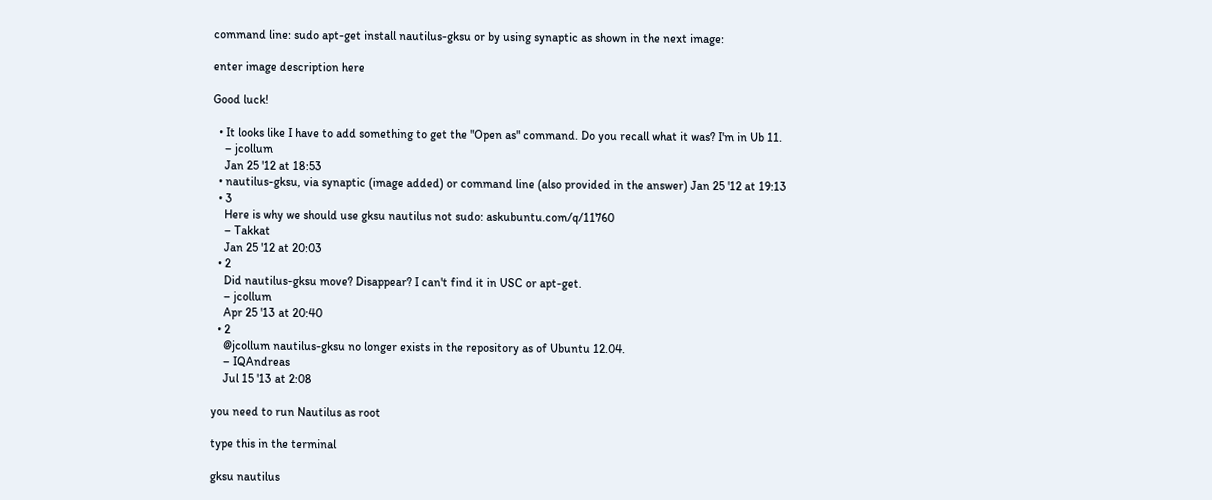command line: sudo apt-get install nautilus-gksu or by using synaptic as shown in the next image:

enter image description here

Good luck!

  • It looks like I have to add something to get the "Open as" command. Do you recall what it was? I'm in Ub 11.
    – jcollum
    Jan 25 '12 at 18:53
  • nautilus-gksu, via synaptic (image added) or command line (also provided in the answer) Jan 25 '12 at 19:13
  • 3
    Here is why we should use gksu nautilus not sudo: askubuntu.com/q/11760
    – Takkat
    Jan 25 '12 at 20:03
  • 2
    Did nautilus-gksu move? Disappear? I can't find it in USC or apt-get.
    – jcollum
    Apr 25 '13 at 20:40
  • 2
    @jcollum nautilus-gksu no longer exists in the repository as of Ubuntu 12.04.
    – IQAndreas
    Jul 15 '13 at 2:08

you need to run Nautilus as root

type this in the terminal

gksu nautilus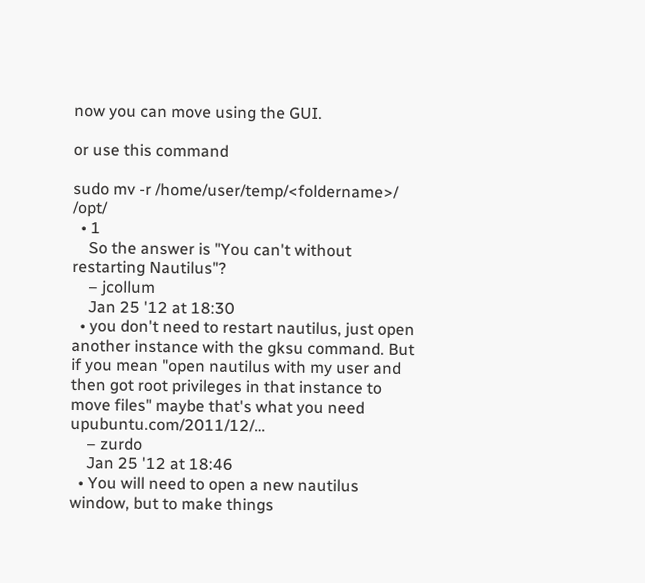now you can move using the GUI.

or use this command

sudo mv -r /home/user/temp/<foldername>/ /opt/
  • 1
    So the answer is "You can't without restarting Nautilus"?
    – jcollum
    Jan 25 '12 at 18:30
  • you don't need to restart nautilus, just open another instance with the gksu command. But if you mean "open nautilus with my user and then got root privileges in that instance to move files" maybe that's what you need upubuntu.com/2011/12/…
    – zurdo
    Jan 25 '12 at 18:46
  • You will need to open a new nautilus window, but to make things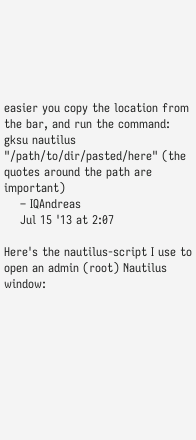easier you copy the location from the bar, and run the command: gksu nautilus "/path/to/dir/pasted/here" (the quotes around the path are important)
    – IQAndreas
    Jul 15 '13 at 2:07

Here's the nautilus-script I use to open an admin (root) Nautilus window: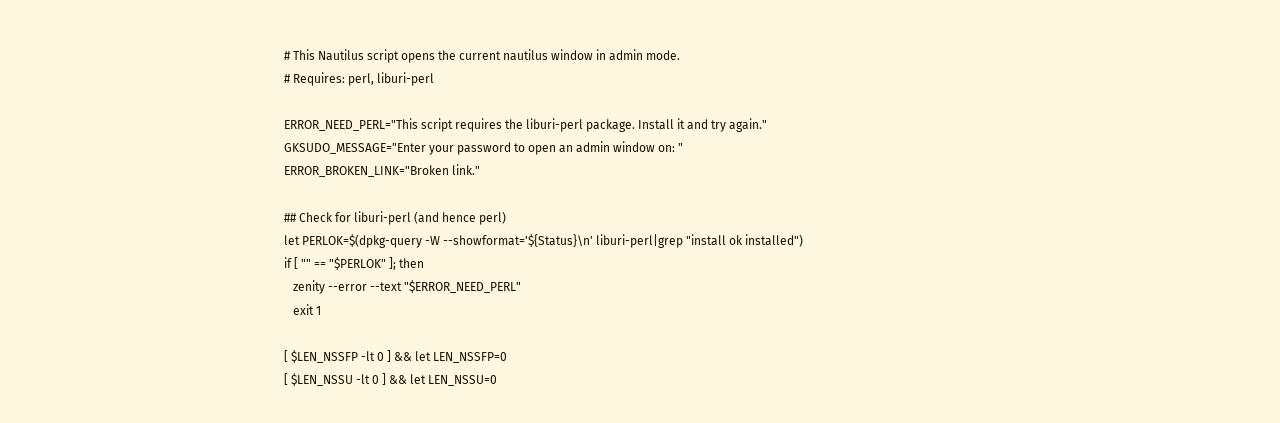# This Nautilus script opens the current nautilus window in admin mode.
# Requires: perl, liburi-perl

ERROR_NEED_PERL="This script requires the liburi-perl package. Install it and try again."
GKSUDO_MESSAGE="Enter your password to open an admin window on: "
ERROR_BROKEN_LINK="Broken link."

## Check for liburi-perl (and hence perl)
let PERLOK=$(dpkg-query -W --showformat='${Status}\n' liburi-perl|grep "install ok installed")
if [ "" == "$PERLOK" ]; then
   zenity --error --text "$ERROR_NEED_PERL"
   exit 1

[ $LEN_NSSFP -lt 0 ] && let LEN_NSSFP=0
[ $LEN_NSSU -lt 0 ] && let LEN_NSSU=0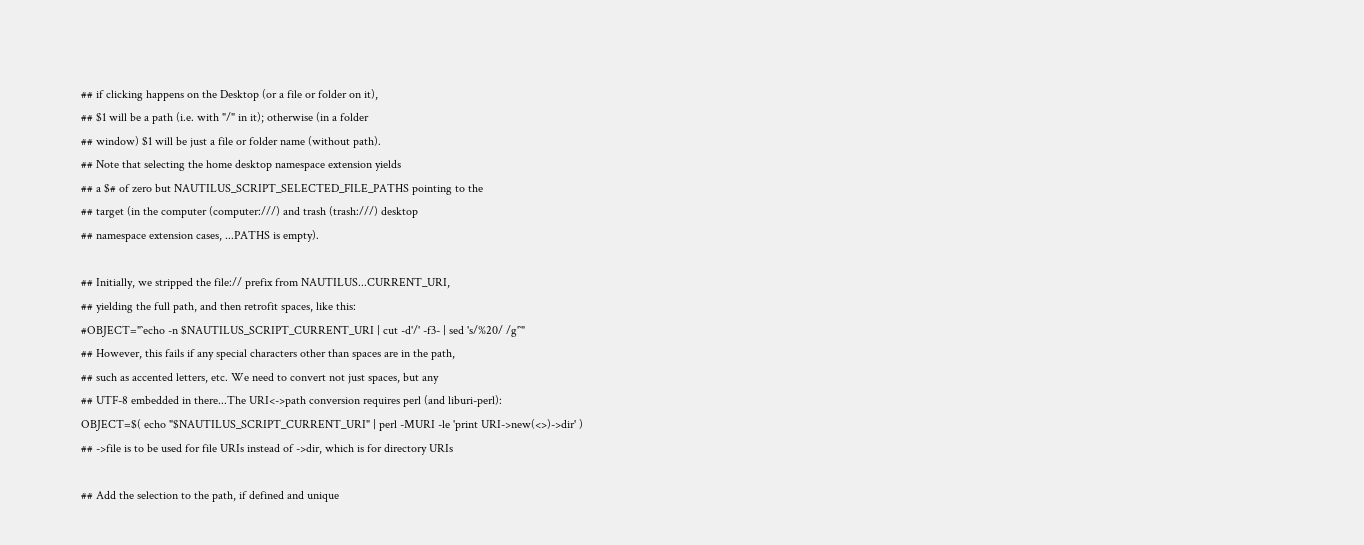## if clicking happens on the Desktop (or a file or folder on it),
## $1 will be a path (i.e. with "/" in it); otherwise (in a folder
## window) $1 will be just a file or folder name (without path).
## Note that selecting the home desktop namespace extension yields
## a $# of zero but NAUTILUS_SCRIPT_SELECTED_FILE_PATHS pointing to the
## target (in the computer (computer:///) and trash (trash:///) desktop
## namespace extension cases, ...PATHS is empty).

## Initially, we stripped the file:// prefix from NAUTILUS...CURRENT_URI,
## yielding the full path, and then retrofit spaces, like this:
#OBJECT="`echo -n $NAUTILUS_SCRIPT_CURRENT_URI | cut -d'/' -f3- | sed 's/%20/ /g'`"
## However, this fails if any special characters other than spaces are in the path,
## such as accented letters, etc. We need to convert not just spaces, but any
## UTF-8 embedded in there...The URI<->path conversion requires perl (and liburi-perl):
OBJECT=$( echo "$NAUTILUS_SCRIPT_CURRENT_URI" | perl -MURI -le 'print URI->new(<>)->dir' )
## ->file is to be used for file URIs instead of ->dir, which is for directory URIs

## Add the selection to the path, if defined and unique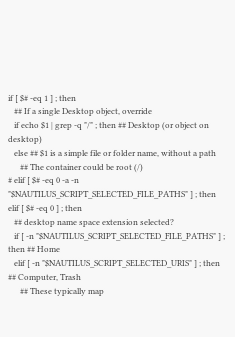if [ $# -eq 1 ] ; then
   ## If a single Desktop object, override
   if echo $1 | grep -q "/" ; then ## Desktop (or object on desktop)
   else ## $1 is a simple file or folder name, without a path
      ## The container could be root (/)
# elif [ $# -eq 0 -a -n "$NAUTILUS_SCRIPT_SELECTED_FILE_PATHS" ] ; then
elif [ $# -eq 0 ] ; then
   ## desktop name space extension selected?
   if [ -n "$NAUTILUS_SCRIPT_SELECTED_FILE_PATHS" ] ; then ## Home
   elif [ -n "$NAUTILUS_SCRIPT_SELECTED_URIS" ] ; then ## Computer, Trash
      ## These typically map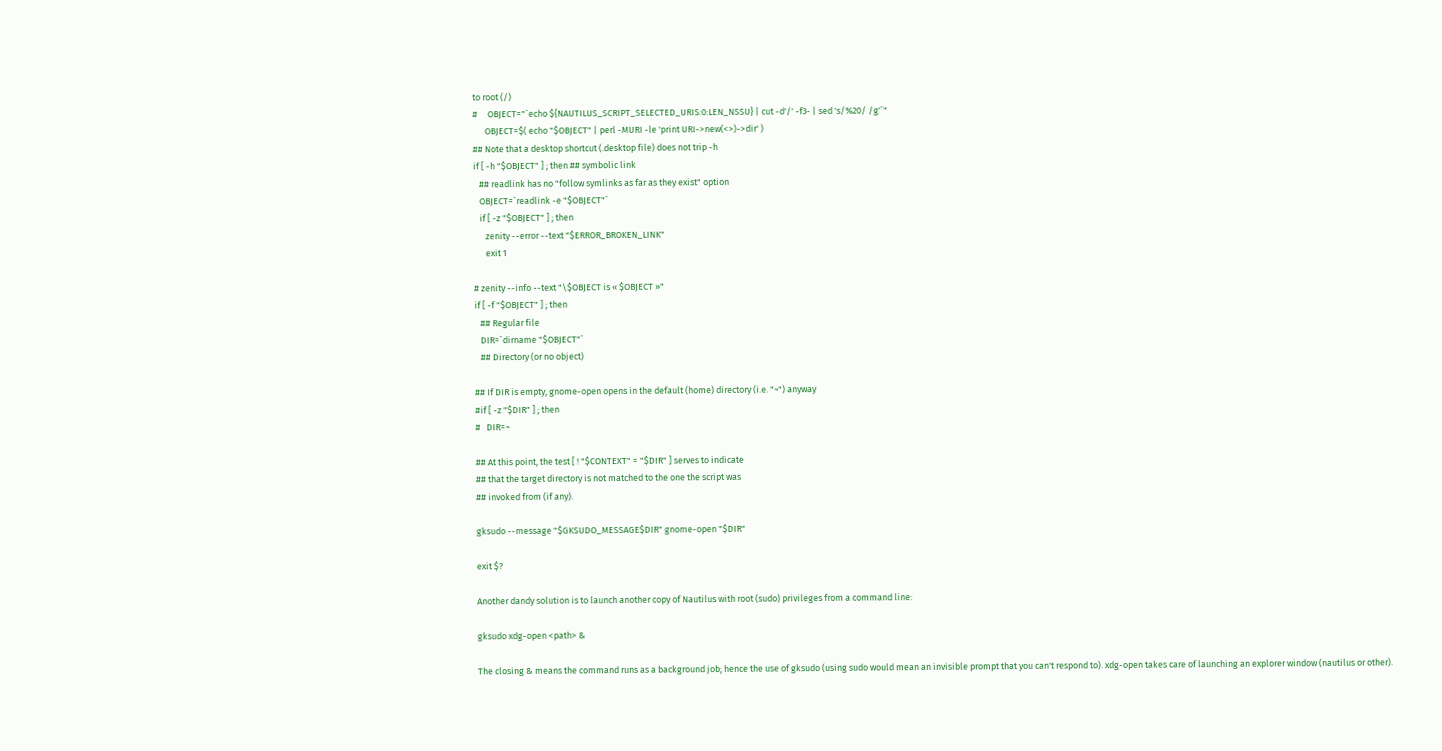to root (/)
#     OBJECT="`echo ${NAUTILUS_SCRIPT_SELECTED_URIS:0:LEN_NSSU} | cut -d'/' -f3- | sed 's/%20/ /g'`"
      OBJECT=$( echo "$OBJECT" | perl -MURI -le 'print URI->new(<>)->dir' )
## Note that a desktop shortcut (.desktop file) does not trip -h
if [ -h "$OBJECT" ] ; then ## symbolic link
   ## readlink has no "follow symlinks as far as they exist" option
   OBJECT=`readlink -e "$OBJECT"`
   if [ -z "$OBJECT" ] ; then
      zenity --error --text "$ERROR_BROKEN_LINK"
      exit 1

# zenity --info --text "\$OBJECT is « $OBJECT »"
if [ -f "$OBJECT" ] ; then
   ## Regular file
   DIR=`dirname "$OBJECT"`
   ## Directory (or no object)

## If DIR is empty, gnome-open opens in the default (home) directory (i.e. "~") anyway
#if [ -z "$DIR" ] ; then
#   DIR=~

## At this point, the test [ ! "$CONTEXT" = "$DIR" ] serves to indicate
## that the target directory is not matched to the one the script was
## invoked from (if any).

gksudo --message "$GKSUDO_MESSAGE$DIR" gnome-open "$DIR"

exit $?

Another dandy solution is to launch another copy of Nautilus with root (sudo) privileges from a command line:

gksudo xdg-open <path> &

The closing & means the command runs as a background job; hence the use of gksudo (using sudo would mean an invisible prompt that you can't respond to). xdg-open takes care of launching an explorer window (nautilus or other).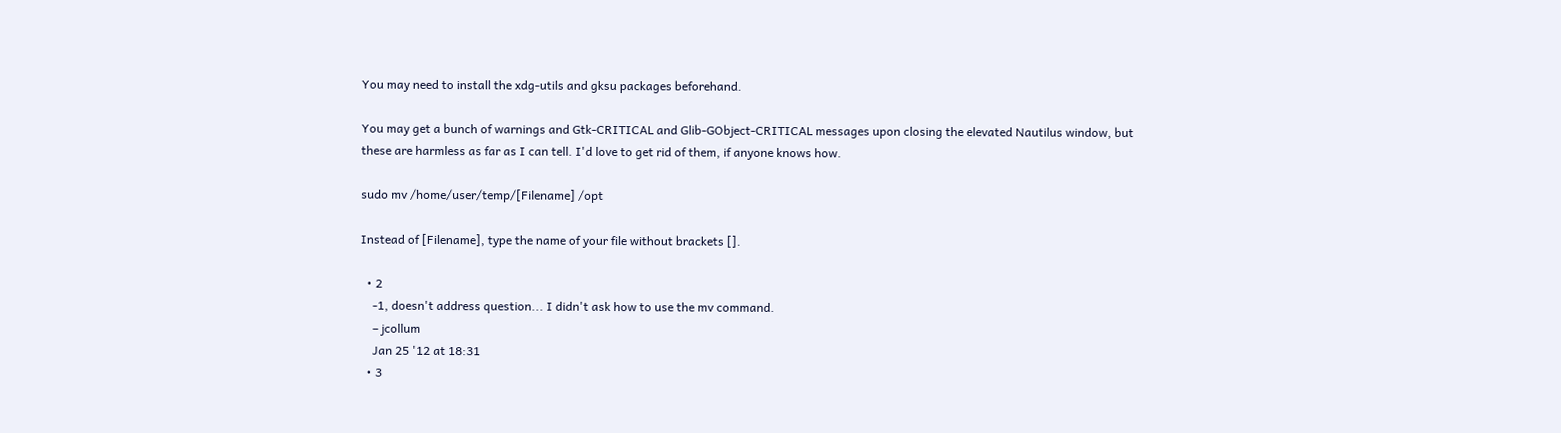You may need to install the xdg-utils and gksu packages beforehand.

You may get a bunch of warnings and Gtk-CRITICAL and Glib-GObject-CRITICAL messages upon closing the elevated Nautilus window, but these are harmless as far as I can tell. I'd love to get rid of them, if anyone knows how.

sudo mv /home/user/temp/[Filename] /opt

Instead of [Filename], type the name of your file without brackets [].

  • 2
    -1, doesn't address question... I didn't ask how to use the mv command.
    – jcollum
    Jan 25 '12 at 18:31
  • 3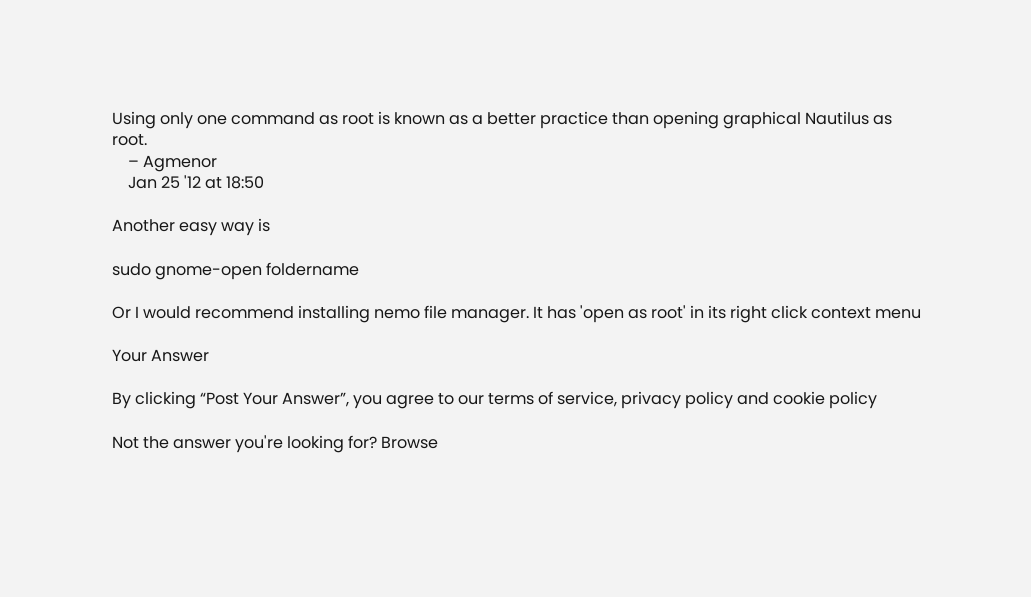Using only one command as root is known as a better practice than opening graphical Nautilus as root.
    – Agmenor
    Jan 25 '12 at 18:50

Another easy way is

sudo gnome-open foldername

Or I would recommend installing nemo file manager. It has 'open as root' in its right click context menu

Your Answer

By clicking “Post Your Answer”, you agree to our terms of service, privacy policy and cookie policy

Not the answer you're looking for? Browse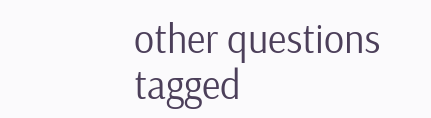other questions tagged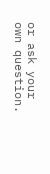or ask your own question.